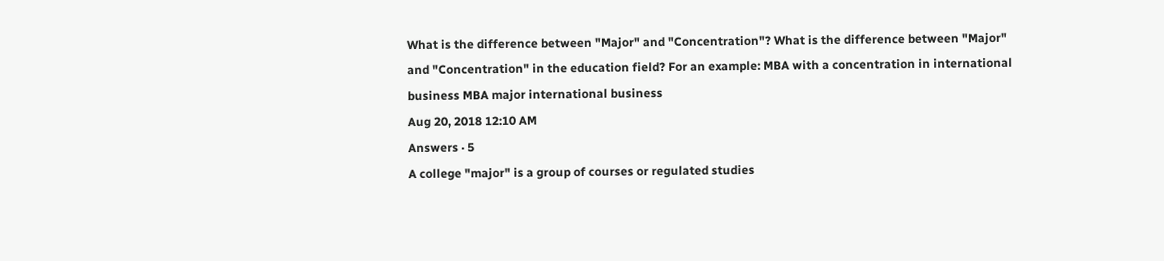What is the difference between "Major" and "Concentration"? What is the difference between "Major" and "Concentration" in the education field? For an example: MBA with a concentration in international business MBA major international business
Aug 20, 2018 12:10 AM
Answers · 5
A college "major" is a group of courses or regulated studies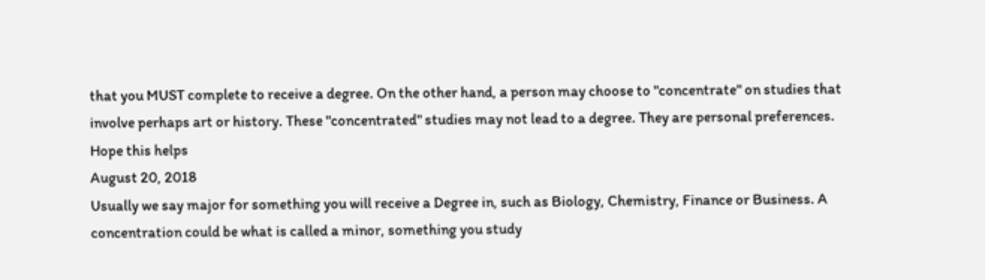that you MUST complete to receive a degree. On the other hand, a person may choose to "concentrate" on studies that involve perhaps art or history. These "concentrated" studies may not lead to a degree. They are personal preferences. Hope this helps
August 20, 2018
Usually we say major for something you will receive a Degree in, such as Biology, Chemistry, Finance or Business. A concentration could be what is called a minor, something you study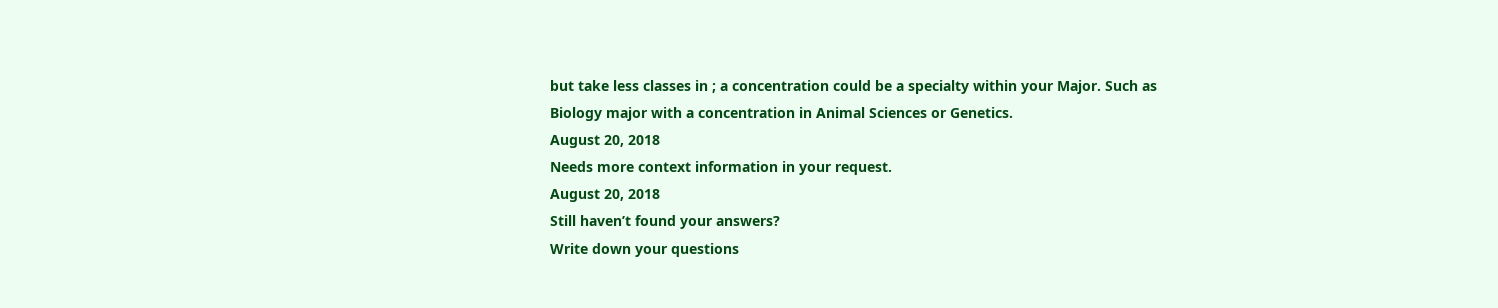but take less classes in ; a concentration could be a specialty within your Major. Such as Biology major with a concentration in Animal Sciences or Genetics.
August 20, 2018
Needs more context information in your request.
August 20, 2018
Still haven’t found your answers?
Write down your questions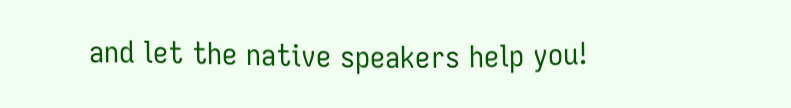and let the native speakers help you!